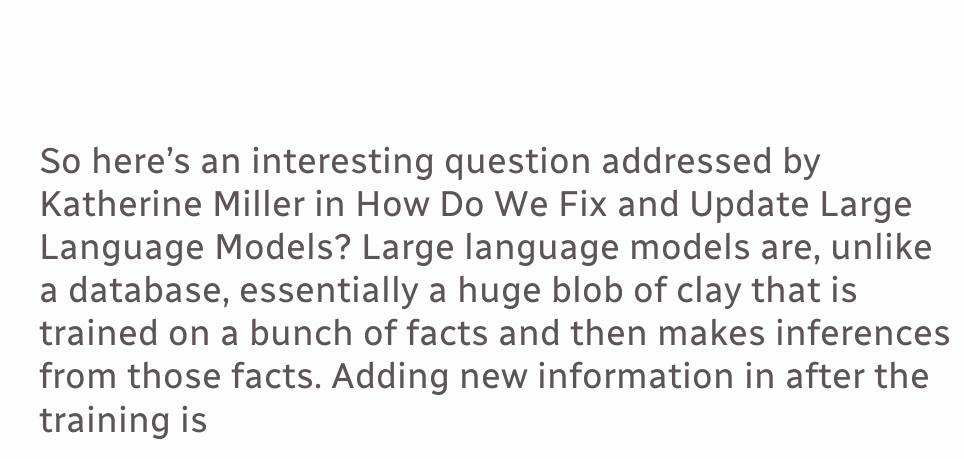So here’s an interesting question addressed by Katherine Miller in How Do We Fix and Update Large Language Models? Large language models are, unlike a database, essentially a huge blob of clay that is trained on a bunch of facts and then makes inferences from those facts. Adding new information in after the training is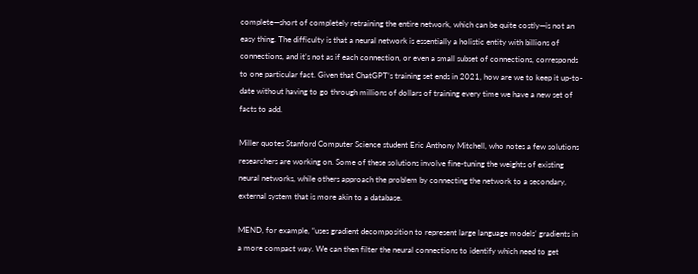complete—short of completely retraining the entire network, which can be quite costly—is not an easy thing. The difficulty is that a neural network is essentially a holistic entity with billions of connections, and it’s not as if each connection, or even a small subset of connections, corresponds to one particular fact. Given that ChatGPT’s training set ends in 2021, how are we to keep it up-to-date without having to go through millions of dollars of training every time we have a new set of facts to add.

Miller quotes Stanford Computer Science student Eric Anthony Mitchell, who notes a few solutions researchers are working on. Some of these solutions involve fine-tuning the weights of existing neural networks, while others approach the problem by connecting the network to a secondary, external system that is more akin to a database.

MEND, for example, “uses gradient decomposition to represent large language models’ gradients in a more compact way. We can then filter the neural connections to identify which need to get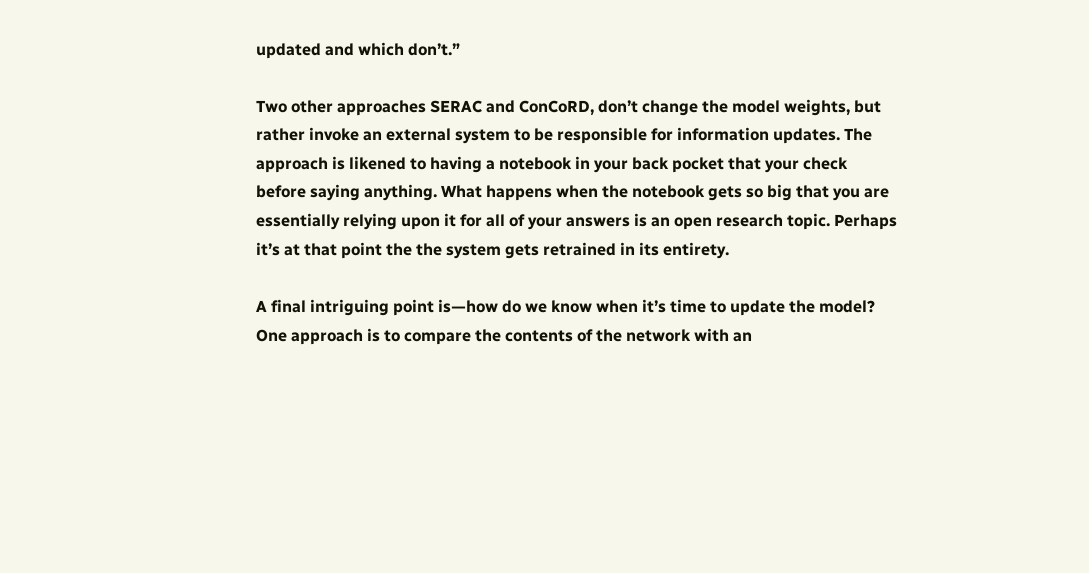updated and which don’t.”

Two other approaches SERAC and ConCoRD, don’t change the model weights, but rather invoke an external system to be responsible for information updates. The approach is likened to having a notebook in your back pocket that your check before saying anything. What happens when the notebook gets so big that you are essentially relying upon it for all of your answers is an open research topic. Perhaps it’s at that point the the system gets retrained in its entirety.

A final intriguing point is—how do we know when it’s time to update the model? One approach is to compare the contents of the network with an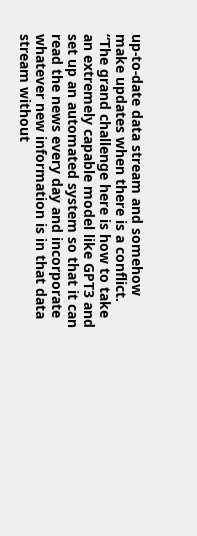up-to-date data stream and somehow make updates when there is a conflict. “The grand challenge here is how to take an extremely capable model like GPT3 and set up an automated system so that it can read the news every day and incorporate whatever new information is in that data stream without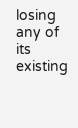losing any of its existing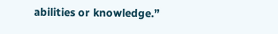abilities or knowledge.”